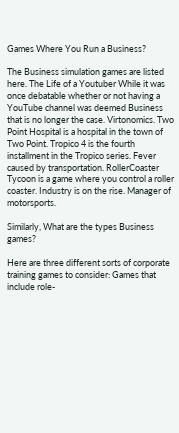Games Where You Run a Business?

The Business simulation games are listed here. The Life of a Youtuber While it was once debatable whether or not having a YouTube channel was deemed Business that is no longer the case. Virtonomics. Two Point Hospital is a hospital in the town of Two Point. Tropico 4 is the fourth installment in the Tropico series. Fever caused by transportation. RollerCoaster Tycoon is a game where you control a roller coaster. Industry is on the rise. Manager of motorsports.

Similarly, What are the types Business games?

Here are three different sorts of corporate training games to consider: Games that include role-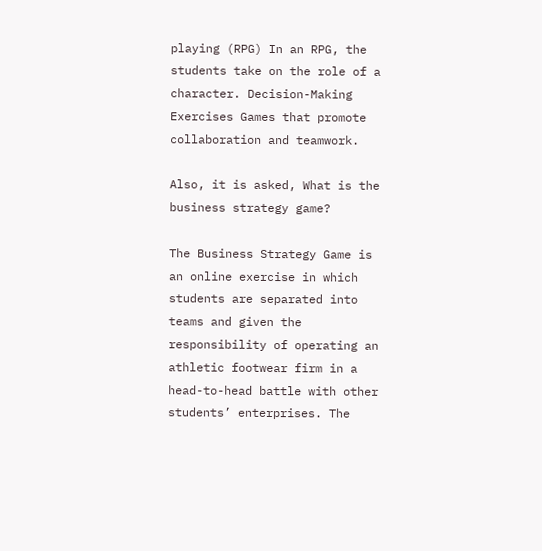playing (RPG) In an RPG, the students take on the role of a character. Decision-Making Exercises Games that promote collaboration and teamwork.

Also, it is asked, What is the business strategy game?

The Business Strategy Game is an online exercise in which students are separated into teams and given the responsibility of operating an athletic footwear firm in a head-to-head battle with other students’ enterprises. The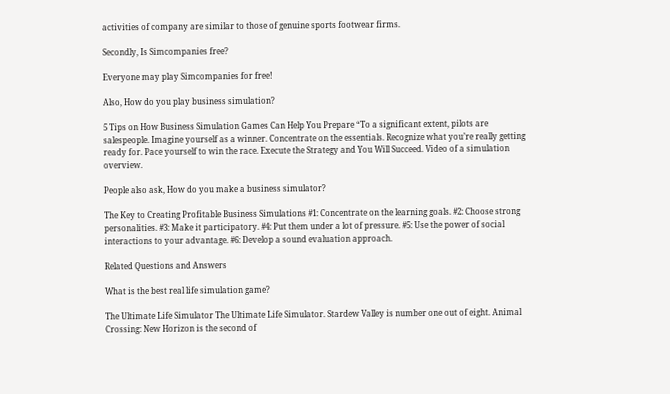activities of company are similar to those of genuine sports footwear firms.

Secondly, Is Simcompanies free?

Everyone may play Simcompanies for free!

Also, How do you play business simulation?

5 Tips on How Business Simulation Games Can Help You Prepare “To a significant extent, pilots are salespeople. Imagine yourself as a winner. Concentrate on the essentials. Recognize what you’re really getting ready for. Pace yourself to win the race. Execute the Strategy and You Will Succeed. Video of a simulation overview.

People also ask, How do you make a business simulator?

The Key to Creating Profitable Business Simulations #1: Concentrate on the learning goals. #2: Choose strong personalities. #3: Make it participatory. #4: Put them under a lot of pressure. #5: Use the power of social interactions to your advantage. #6: Develop a sound evaluation approach.

Related Questions and Answers

What is the best real life simulation game?

The Ultimate Life Simulator The Ultimate Life Simulator. Stardew Valley is number one out of eight. Animal Crossing: New Horizon is the second of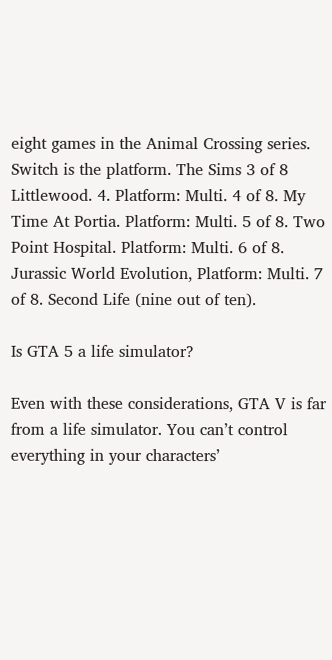eight games in the Animal Crossing series. Switch is the platform. The Sims 3 of 8 Littlewood. 4. Platform: Multi. 4 of 8. My Time At Portia. Platform: Multi. 5 of 8. Two Point Hospital. Platform: Multi. 6 of 8. Jurassic World Evolution, Platform: Multi. 7 of 8. Second Life (nine out of ten).

Is GTA 5 a life simulator?

Even with these considerations, GTA V is far from a life simulator. You can’t control everything in your characters’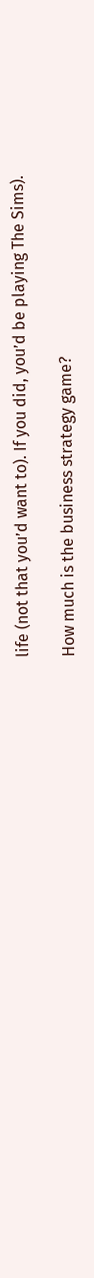life (not that you’d want to). If you did, you’d be playing The Sims).

How much is the business strategy game?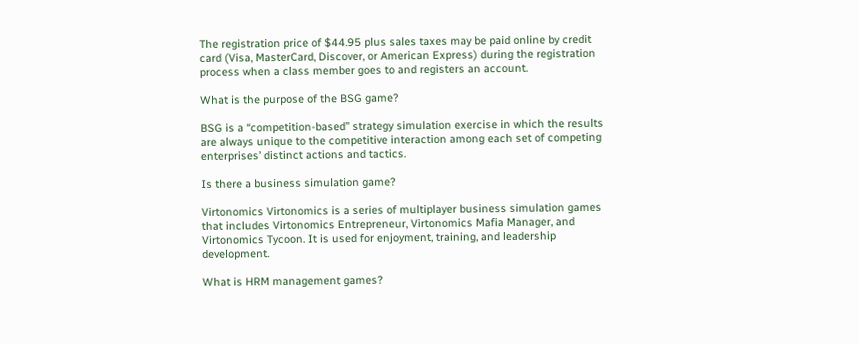The registration price of $44.95 plus sales taxes may be paid online by credit card (Visa, MasterCard, Discover, or American Express) during the registration process when a class member goes to and registers an account.

What is the purpose of the BSG game?

BSG is a “competition-based” strategy simulation exercise in which the results are always unique to the competitive interaction among each set of competing enterprises’ distinct actions and tactics.

Is there a business simulation game?

Virtonomics Virtonomics is a series of multiplayer business simulation games that includes Virtonomics Entrepreneur, Virtonomics Mafia Manager, and Virtonomics Tycoon. It is used for enjoyment, training, and leadership development.

What is HRM management games?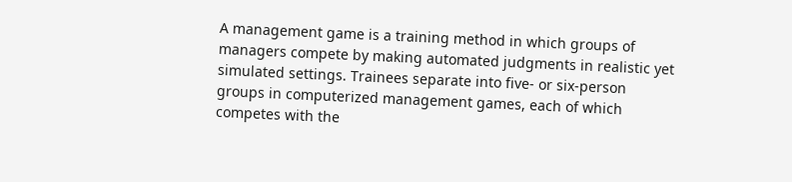A management game is a training method in which groups of managers compete by making automated judgments in realistic yet simulated settings. Trainees separate into five- or six-person groups in computerized management games, each of which competes with the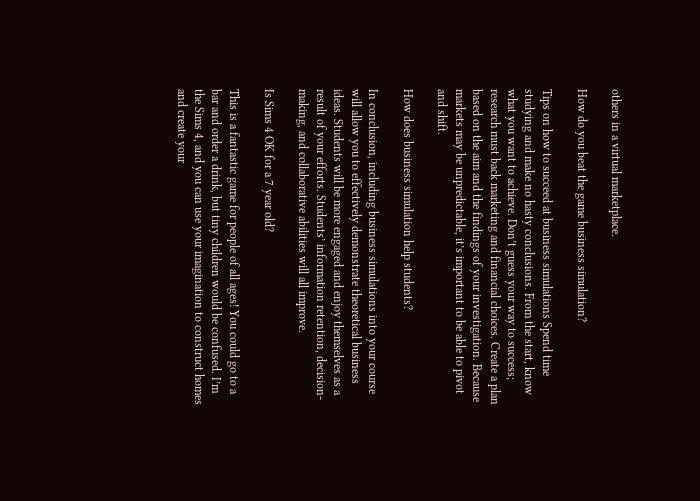others in a virtual marketplace.

How do you beat the game business simulation?

Tips on how to succeed at business simulations Spend time studying and make no hasty conclusions. From the start, know what you want to achieve. Don’t guess your way to success; research must back marketing and financial choices. Create a plan based on the aim and the findings of your investigation. Because markets may be unpredictable, it’s important to be able to pivot and shift.

How does business simulation help students?

In conclusion, including business simulations into your course will allow you to effectively demonstrate theoretical business ideas. Students will be more engaged and enjoy themselves as a result of your efforts. Students’ information retention, decision-making, and collaborative abilities will all improve.

Is Sims 4 OK for a 7 year old?

This is a fantastic game for people of all ages! You could go to a bar and order a drink, but tiny children would be confused. I’m the Sims 4, and you can use your imagination to construct homes and create your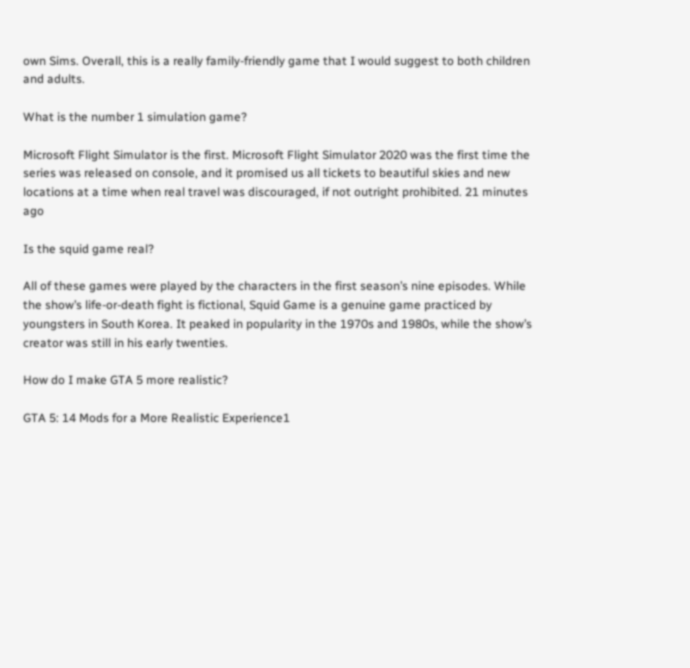own Sims. Overall, this is a really family-friendly game that I would suggest to both children and adults.

What is the number 1 simulation game?

Microsoft Flight Simulator is the first. Microsoft Flight Simulator 2020 was the first time the series was released on console, and it promised us all tickets to beautiful skies and new locations at a time when real travel was discouraged, if not outright prohibited. 21 minutes ago

Is the squid game real?

All of these games were played by the characters in the first season’s nine episodes. While the show’s life-or-death fight is fictional, Squid Game is a genuine game practiced by youngsters in South Korea. It peaked in popularity in the 1970s and 1980s, while the show’s creator was still in his early twenties.

How do I make GTA 5 more realistic?

GTA 5: 14 Mods for a More Realistic Experience1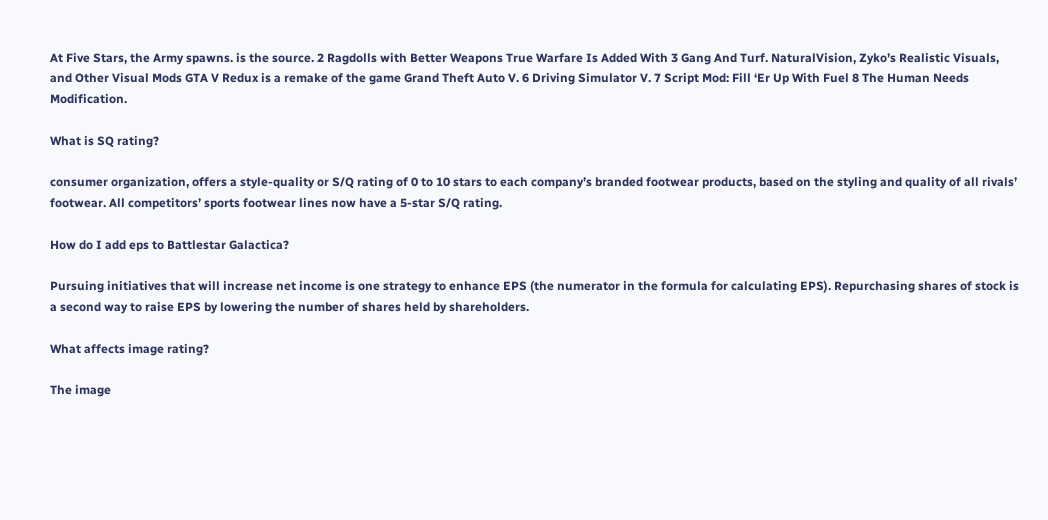At Five Stars, the Army spawns. is the source. 2 Ragdolls with Better Weapons True Warfare Is Added With 3 Gang And Turf. NaturalVision, Zyko’s Realistic Visuals, and Other Visual Mods GTA V Redux is a remake of the game Grand Theft Auto V. 6 Driving Simulator V. 7 Script Mod: Fill ‘Er Up With Fuel 8 The Human Needs Modification.

What is SQ rating?

consumer organization, offers a style-quality or S/Q rating of 0 to 10 stars to each company’s branded footwear products, based on the styling and quality of all rivals’ footwear. All competitors’ sports footwear lines now have a 5-star S/Q rating.

How do I add eps to Battlestar Galactica?

Pursuing initiatives that will increase net income is one strategy to enhance EPS (the numerator in the formula for calculating EPS). Repurchasing shares of stock is a second way to raise EPS by lowering the number of shares held by shareholders.

What affects image rating?

The image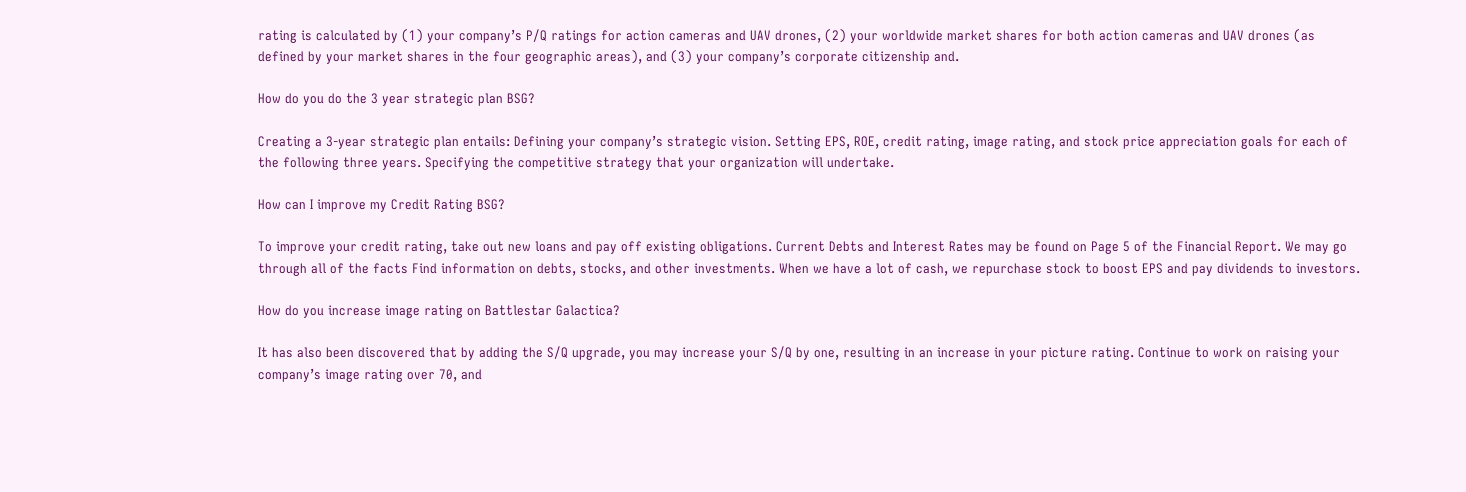rating is calculated by (1) your company’s P/Q ratings for action cameras and UAV drones, (2) your worldwide market shares for both action cameras and UAV drones (as defined by your market shares in the four geographic areas), and (3) your company’s corporate citizenship and.

How do you do the 3 year strategic plan BSG?

Creating a 3-year strategic plan entails: Defining your company’s strategic vision. Setting EPS, ROE, credit rating, image rating, and stock price appreciation goals for each of the following three years. Specifying the competitive strategy that your organization will undertake.

How can I improve my Credit Rating BSG?

To improve your credit rating, take out new loans and pay off existing obligations. Current Debts and Interest Rates may be found on Page 5 of the Financial Report. We may go through all of the facts Find information on debts, stocks, and other investments. When we have a lot of cash, we repurchase stock to boost EPS and pay dividends to investors.

How do you increase image rating on Battlestar Galactica?

It has also been discovered that by adding the S/Q upgrade, you may increase your S/Q by one, resulting in an increase in your picture rating. Continue to work on raising your company’s image rating over 70, and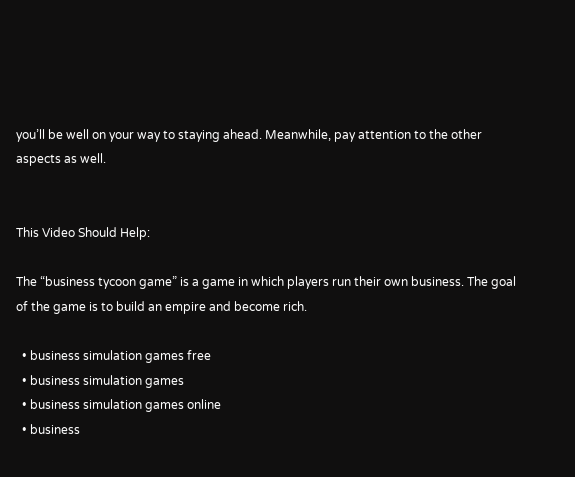you’ll be well on your way to staying ahead. Meanwhile, pay attention to the other aspects as well.


This Video Should Help:

The “business tycoon game” is a game in which players run their own business. The goal of the game is to build an empire and become rich.

  • business simulation games free
  • business simulation games
  • business simulation games online
  • business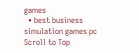games
  • best business simulation games pc
Scroll to Top